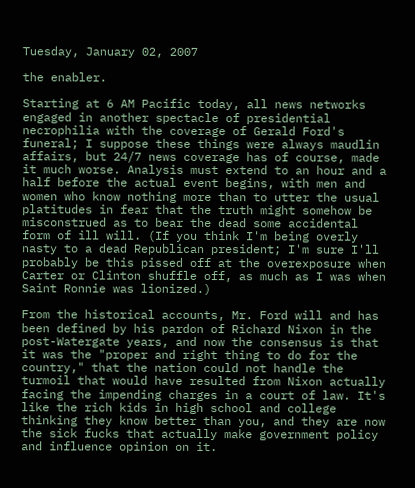Tuesday, January 02, 2007

the enabler.

Starting at 6 AM Pacific today, all news networks engaged in another spectacle of presidential necrophilia with the coverage of Gerald Ford's funeral; I suppose these things were always maudlin affairs, but 24/7 news coverage has of course, made it much worse. Analysis must extend to an hour and a half before the actual event begins, with men and women who know nothing more than to utter the usual platitudes in fear that the truth might somehow be misconstrued as to bear the dead some accidental form of ill will. (If you think I'm being overly nasty to a dead Republican president; I'm sure I'll probably be this pissed off at the overexposure when Carter or Clinton shuffle off, as much as I was when Saint Ronnie was lionized.)

From the historical accounts, Mr. Ford will and has been defined by his pardon of Richard Nixon in the post-Watergate years, and now the consensus is that it was the "proper and right thing to do for the country," that the nation could not handle the turmoil that would have resulted from Nixon actually facing the impending charges in a court of law. It's like the rich kids in high school and college thinking they know better than you, and they are now the sick fucks that actually make government policy and influence opinion on it.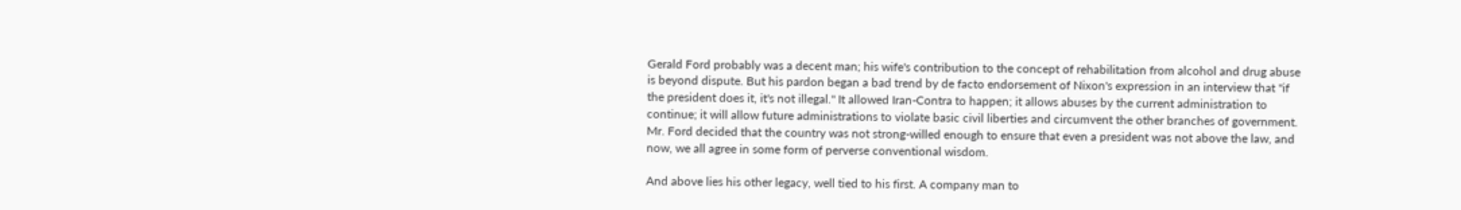Gerald Ford probably was a decent man; his wife's contribution to the concept of rehabilitation from alcohol and drug abuse is beyond dispute. But his pardon began a bad trend by de facto endorsement of Nixon's expression in an interview that "if the president does it, it's not illegal." It allowed Iran-Contra to happen; it allows abuses by the current administration to continue; it will allow future administrations to violate basic civil liberties and circumvent the other branches of government. Mr. Ford decided that the country was not strong-willed enough to ensure that even a president was not above the law, and now, we all agree in some form of perverse conventional wisdom.

And above lies his other legacy, well tied to his first. A company man to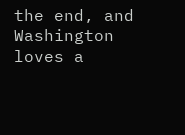the end, and Washington loves a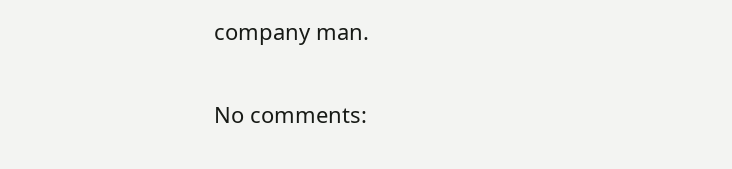company man.

No comments: